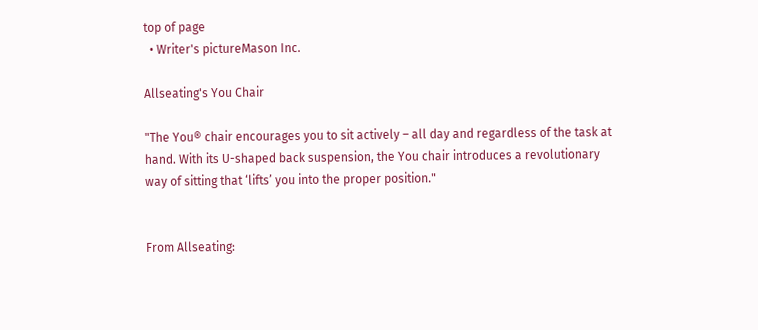top of page
  • Writer's pictureMason Inc.

Allseating's You Chair

"The You® chair encourages you to sit actively – all day and regardless of the task at hand. With its U-shaped back suspension, the You chair introduces a revolutionary way of sitting that ‘lifts’ you into the proper position."


From Allseating: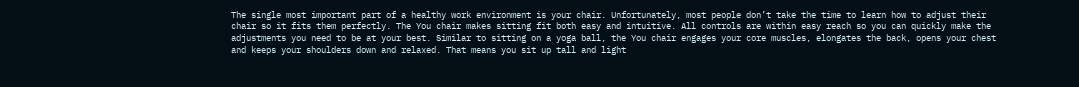The single most important part of a healthy work environment is your chair. Unfortunately, most people don’t take the time to learn how to adjust their chair so it fits them perfectly. The You chair makes sitting fit both easy and intuitive. All controls are within easy reach so you can quickly make the adjustments you need to be at your best. Similar to sitting on a yoga ball, the You chair engages your core muscles, elongates the back, opens your chest and keeps your shoulders down and relaxed. That means you sit up tall and light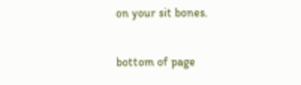on your sit bones.

bottom of page